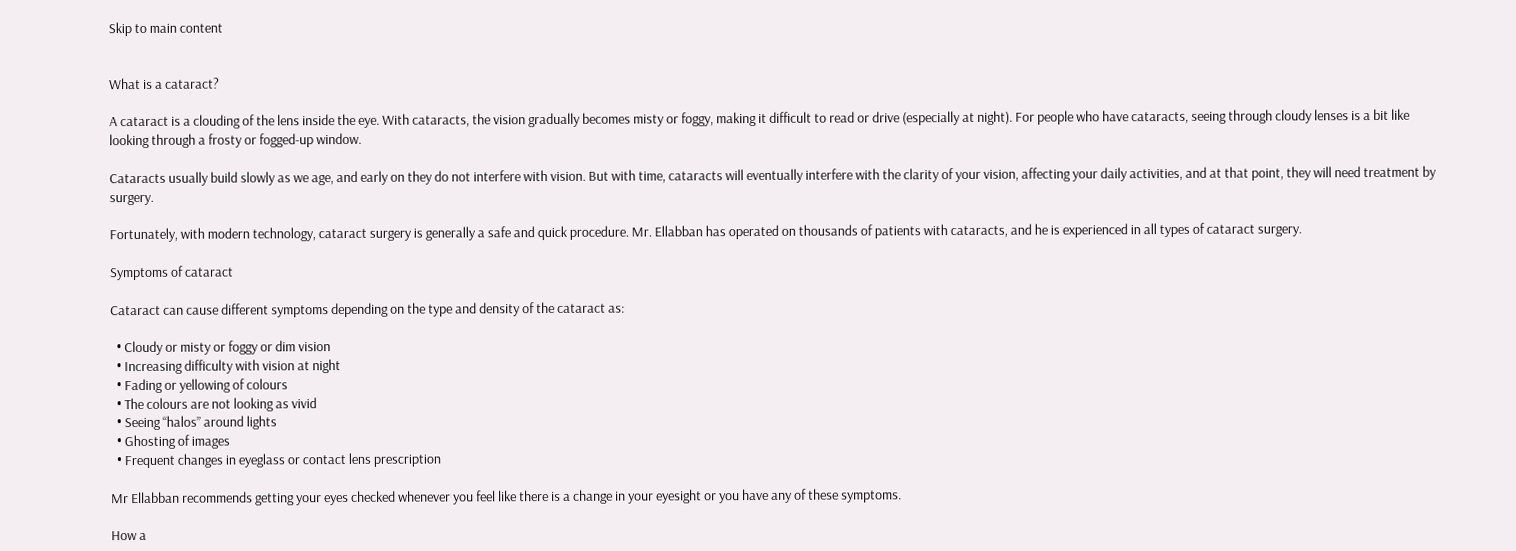Skip to main content


What is a cataract?

A cataract is a clouding of the lens inside the eye. With cataracts, the vision gradually becomes misty or foggy, making it difficult to read or drive (especially at night). For people who have cataracts, seeing through cloudy lenses is a bit like looking through a frosty or fogged-up window.

Cataracts usually build slowly as we age, and early on they do not interfere with vision. But with time, cataracts will eventually interfere with the clarity of your vision, affecting your daily activities, and at that point, they will need treatment by surgery.

Fortunately, with modern technology, cataract surgery is generally a safe and quick procedure. Mr. Ellabban has operated on thousands of patients with cataracts, and he is experienced in all types of cataract surgery.

Symptoms of cataract

Cataract can cause different symptoms depending on the type and density of the cataract as:

  • Cloudy or misty or foggy or dim vision
  • Increasing difficulty with vision at night
  • Fading or yellowing of colours
  • The colours are not looking as vivid
  • Seeing “halos” around lights
  • Ghosting of images
  • Frequent changes in eyeglass or contact lens prescription

Mr Ellabban recommends getting your eyes checked whenever you feel like there is a change in your eyesight or you have any of these symptoms.

How a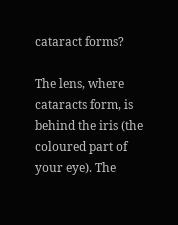cataract forms?

The lens, where cataracts form, is behind the iris (the coloured part of your eye). The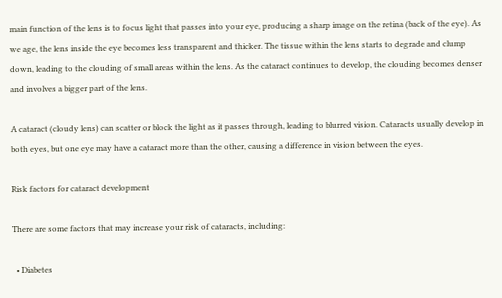main function of the lens is to focus light that passes into your eye, producing a sharp image on the retina (back of the eye). As we age, the lens inside the eye becomes less transparent and thicker. The tissue within the lens starts to degrade and clump down, leading to the clouding of small areas within the lens. As the cataract continues to develop, the clouding becomes denser and involves a bigger part of the lens.

A cataract (cloudy lens) can scatter or block the light as it passes through, leading to blurred vision. Cataracts usually develop in both eyes, but one eye may have a cataract more than the other, causing a difference in vision between the eyes.

Risk factors for cataract development

There are some factors that may increase your risk of cataracts, including:

  • Diabetes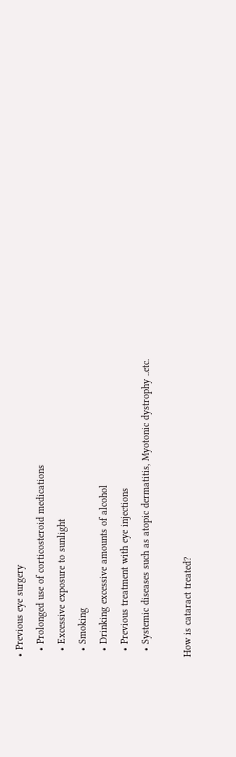• Previous eye surgery
  • Prolonged use of corticosteroid medications
  • Excessive exposure to sunlight
  • Smoking
  • Drinking excessive amounts of alcohol
  • Previous treatment with eye injections
  • Systemic diseases such as atopic dermatitis, Myotonic dystrophy ..etc.

How is cataract treated?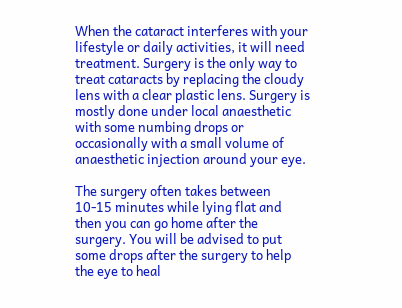When the cataract interferes with your lifestyle or daily activities, it will need treatment. Surgery is the only way to treat cataracts by replacing the cloudy lens with a clear plastic lens. Surgery is mostly done under local anaesthetic with some numbing drops or occasionally with a small volume of anaesthetic injection around your eye.

The surgery often takes between 10-15 minutes while lying flat and then you can go home after the surgery. You will be advised to put some drops after the surgery to help the eye to heal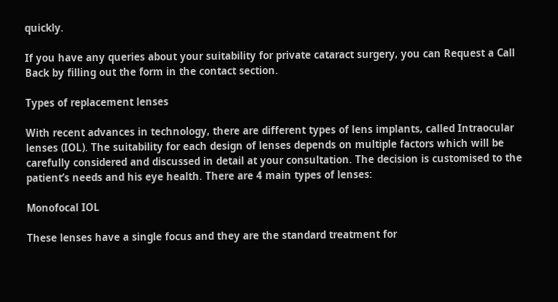quickly.

If you have any queries about your suitability for private cataract surgery, you can Request a Call Back by filling out the form in the contact section.

Types of replacement lenses

With recent advances in technology, there are different types of lens implants, called Intraocular lenses (IOL). The suitability for each design of lenses depends on multiple factors which will be carefully considered and discussed in detail at your consultation. The decision is customised to the patient’s needs and his eye health. There are 4 main types of lenses:

Monofocal IOL

These lenses have a single focus and they are the standard treatment for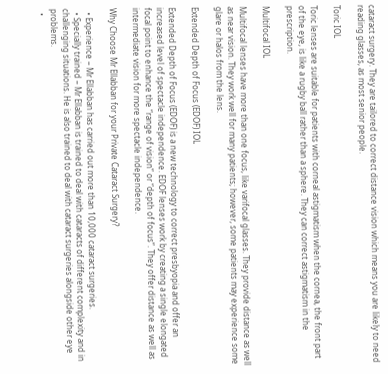cataract surgery. They are tailored to correct distance vision which means you are likely to need reading glasses, as most senior people.

Toric IOL

Toric lenses are suitable for patients with corneal astigmatism when the cornea, the front part of the eye, is like a rugby ball rather than a sphere. They can correct astigmatism in the prescription.

Multifocal IOL

Multifocal lenses have more than one focus, like varifocal glasses. They provide distance as well as near vision. They work well for many patients; however, some patients may experience some glare or halos from the lens.

Extended Depth of Focus (EDOF) IOL

Extended Depth of Focus (EDOF) is a new technology to correct presbyopia and offer an increased level of spectacle independence. EDOF lenses work by creating a single elongated focal point to enhance the “range of vision” or “depth of focus”. They offer distance as well as intermediate vision for more spectacle independence.

Why Choose Mr Ellabban for your Private Cataract Surgery?

  • Experience – Mr Ellabban has carried out more than 10,000 cataract surgeries.
  • Specially trained – Mr Ellabban is trained to deal with cataracts of different complexity and in challenging situations. He is also trained to deal with cataract surgeries alongside other eye problems.
  •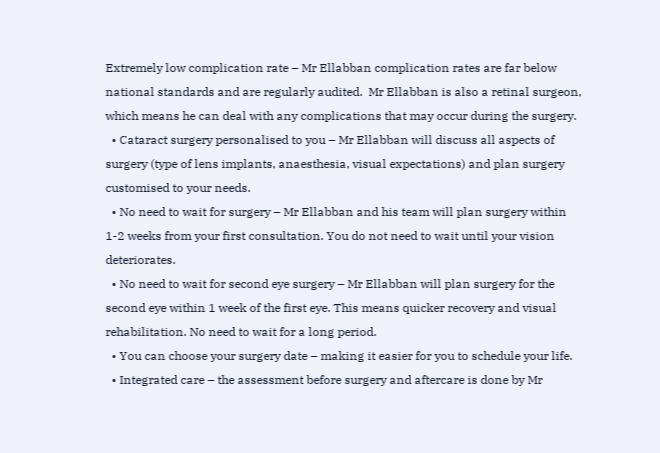Extremely low complication rate – Mr Ellabban complication rates are far below national standards and are regularly audited.  Mr Ellabban is also a retinal surgeon, which means he can deal with any complications that may occur during the surgery.
  • Cataract surgery personalised to you – Mr Ellabban will discuss all aspects of surgery (type of lens implants, anaesthesia, visual expectations) and plan surgery customised to your needs.
  • No need to wait for surgery – Mr Ellabban and his team will plan surgery within 1-2 weeks from your first consultation. You do not need to wait until your vision deteriorates.
  • No need to wait for second eye surgery – Mr Ellabban will plan surgery for the second eye within 1 week of the first eye. This means quicker recovery and visual rehabilitation. No need to wait for a long period.
  • You can choose your surgery date – making it easier for you to schedule your life.
  • Integrated care – the assessment before surgery and aftercare is done by Mr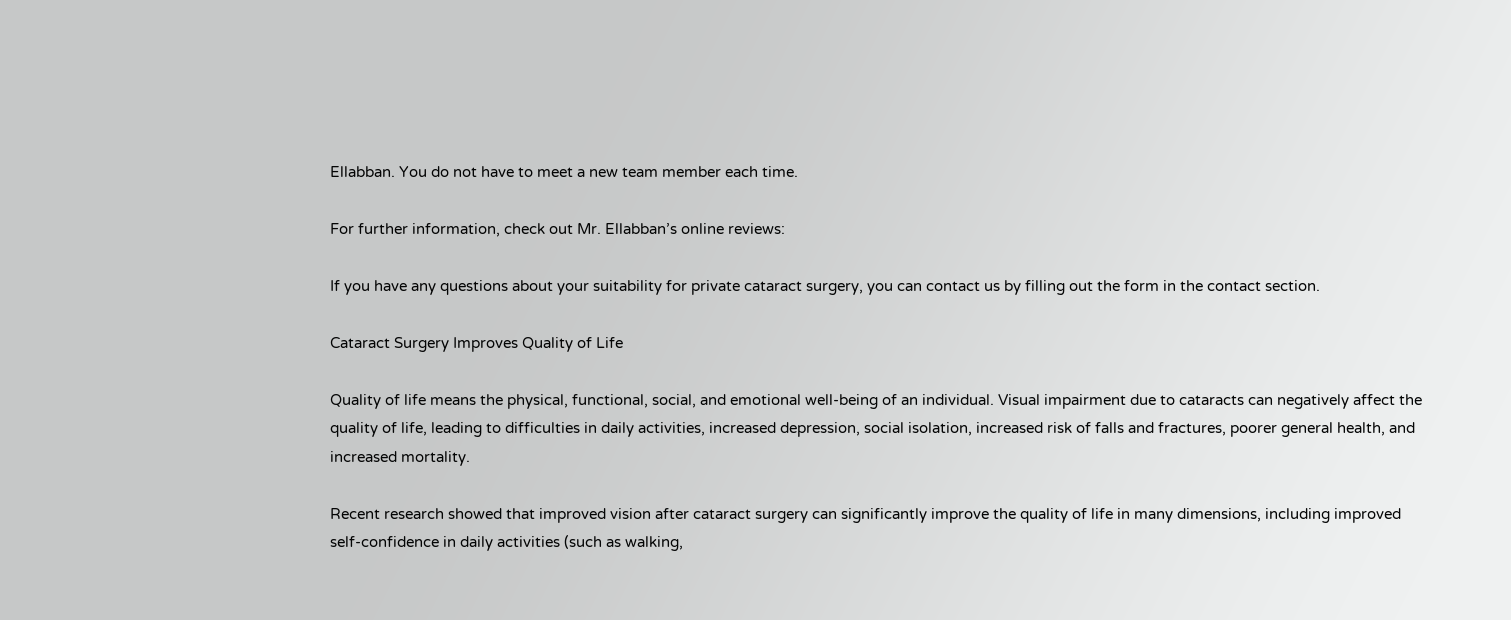Ellabban. You do not have to meet a new team member each time.

For further information, check out Mr. Ellabban’s online reviews:

If you have any questions about your suitability for private cataract surgery, you can contact us by filling out the form in the contact section.

Cataract Surgery Improves Quality of Life

Quality of life means the physical, functional, social, and emotional well-being of an individual. Visual impairment due to cataracts can negatively affect the quality of life, leading to difficulties in daily activities, increased depression, social isolation, increased risk of falls and fractures, poorer general health, and increased mortality.

Recent research showed that improved vision after cataract surgery can significantly improve the quality of life in many dimensions, including improved self-confidence in daily activities (such as walking,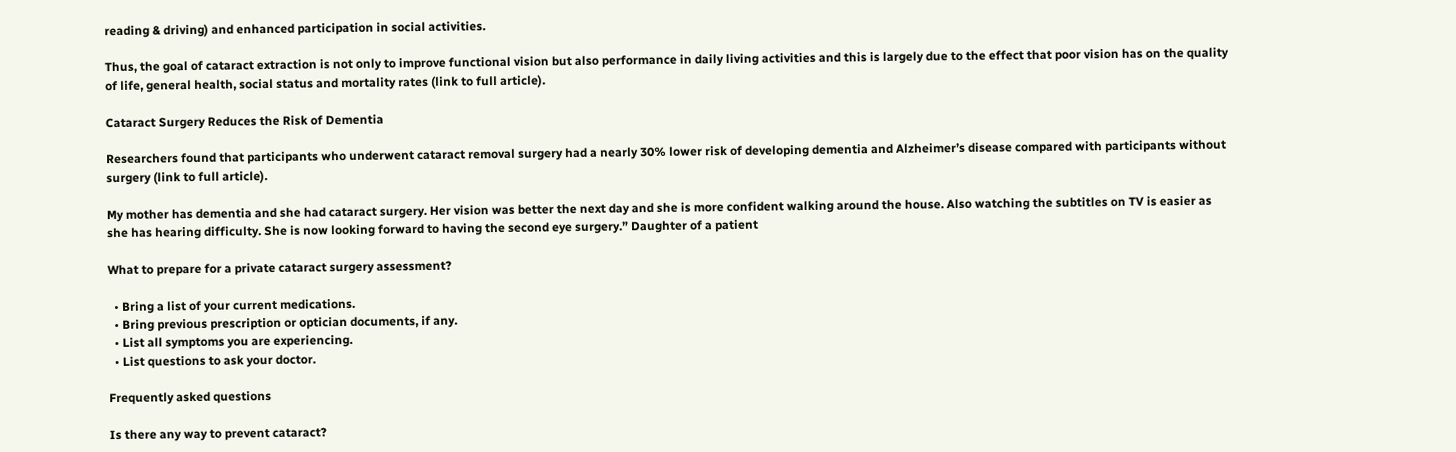reading & driving) and enhanced participation in social activities.

Thus, the goal of cataract extraction is not only to improve functional vision but also performance in daily living activities and this is largely due to the effect that poor vision has on the quality of life, general health, social status and mortality rates (link to full article).

Cataract Surgery Reduces the Risk of Dementia

Researchers found that participants who underwent cataract removal surgery had a nearly 30% lower risk of developing dementia and Alzheimer’s disease compared with participants without surgery (link to full article).

My mother has dementia and she had cataract surgery. Her vision was better the next day and she is more confident walking around the house. Also watching the subtitles on TV is easier as she has hearing difficulty. She is now looking forward to having the second eye surgery.” Daughter of a patient

What to prepare for a private cataract surgery assessment?

  • Bring a list of your current medications.
  • Bring previous prescription or optician documents, if any.
  • List all symptoms you are experiencing.
  • List questions to ask your doctor.

Frequently asked questions

Is there any way to prevent cataract?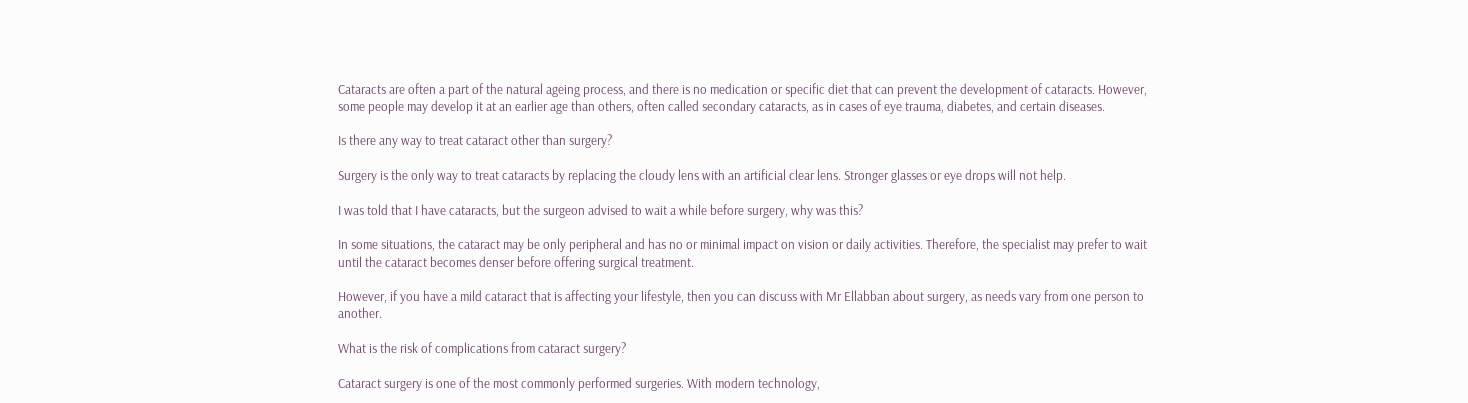Cataracts are often a part of the natural ageing process, and there is no medication or specific diet that can prevent the development of cataracts. However, some people may develop it at an earlier age than others, often called secondary cataracts, as in cases of eye trauma, diabetes, and certain diseases.

Is there any way to treat cataract other than surgery?

Surgery is the only way to treat cataracts by replacing the cloudy lens with an artificial clear lens. Stronger glasses or eye drops will not help.

I was told that I have cataracts, but the surgeon advised to wait a while before surgery, why was this?

In some situations, the cataract may be only peripheral and has no or minimal impact on vision or daily activities. Therefore, the specialist may prefer to wait until the cataract becomes denser before offering surgical treatment.

However, if you have a mild cataract that is affecting your lifestyle, then you can discuss with Mr Ellabban about surgery, as needs vary from one person to another.

What is the risk of complications from cataract surgery?

Cataract surgery is one of the most commonly performed surgeries. With modern technology,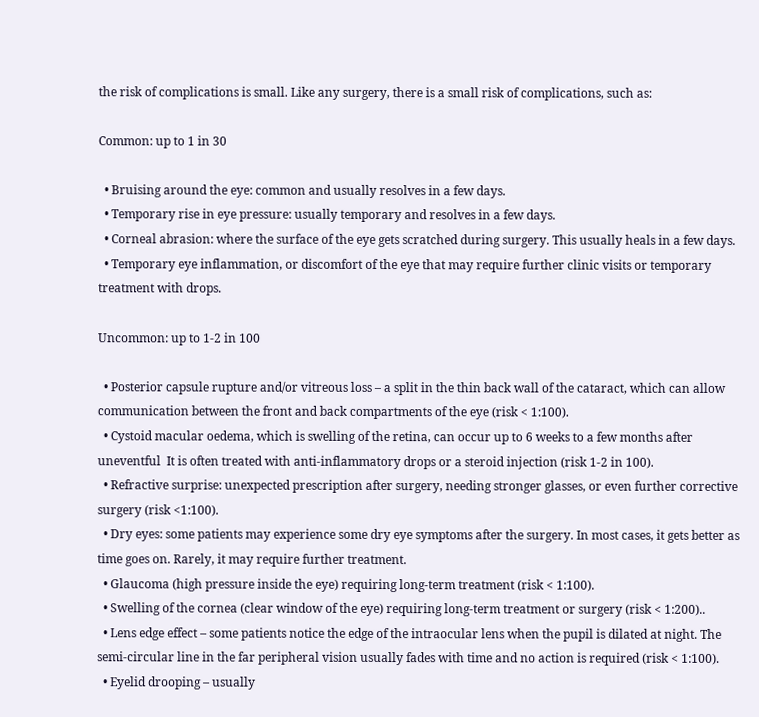the risk of complications is small. Like any surgery, there is a small risk of complications, such as:

Common: up to 1 in 30

  • Bruising around the eye: common and usually resolves in a few days.
  • Temporary rise in eye pressure: usually temporary and resolves in a few days.
  • Corneal abrasion: where the surface of the eye gets scratched during surgery. This usually heals in a few days.
  • Temporary eye inflammation, or discomfort of the eye that may require further clinic visits or temporary treatment with drops.

Uncommon: up to 1-2 in 100

  • Posterior capsule rupture and/or vitreous loss – a split in the thin back wall of the cataract, which can allow communication between the front and back compartments of the eye (risk < 1:100).
  • Cystoid macular oedema, which is swelling of the retina, can occur up to 6 weeks to a few months after uneventful  It is often treated with anti-inflammatory drops or a steroid injection (risk 1-2 in 100).
  • Refractive surprise: unexpected prescription after surgery, needing stronger glasses, or even further corrective surgery (risk <1:100).
  • Dry eyes: some patients may experience some dry eye symptoms after the surgery. In most cases, it gets better as time goes on. Rarely, it may require further treatment.
  • Glaucoma (high pressure inside the eye) requiring long-term treatment (risk < 1:100).
  • Swelling of the cornea (clear window of the eye) requiring long-term treatment or surgery (risk < 1:200)..
  • Lens edge effect – some patients notice the edge of the intraocular lens when the pupil is dilated at night. The semi-circular line in the far peripheral vision usually fades with time and no action is required (risk < 1:100).
  • Eyelid drooping – usually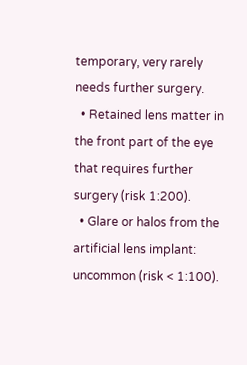temporary, very rarely needs further surgery.
  • Retained lens matter in the front part of the eye that requires further surgery (risk 1:200).
  • Glare or halos from the artificial lens implant: uncommon (risk < 1:100).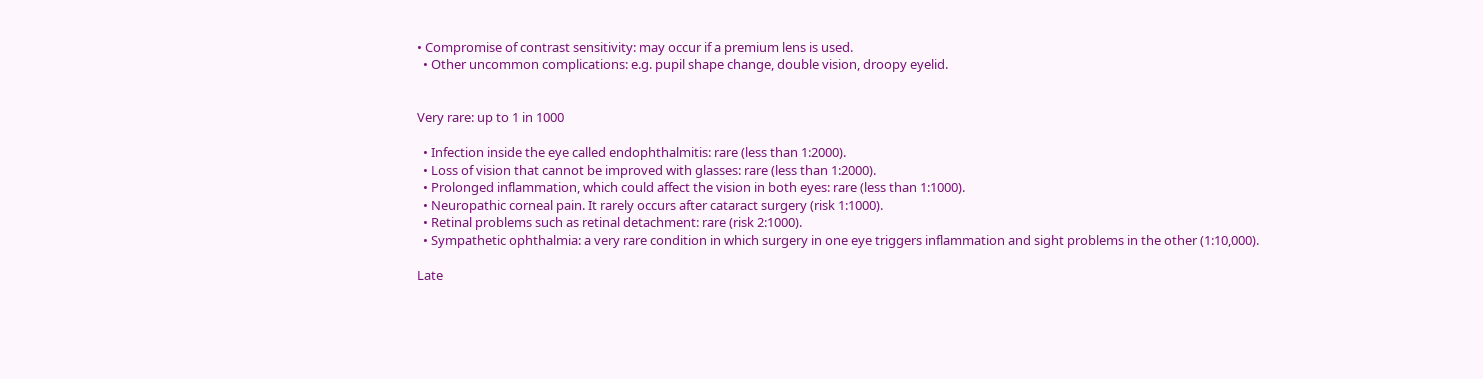• Compromise of contrast sensitivity: may occur if a premium lens is used.
  • Other uncommon complications: e.g. pupil shape change, double vision, droopy eyelid.


Very rare: up to 1 in 1000

  • Infection inside the eye called endophthalmitis: rare (less than 1:2000).
  • Loss of vision that cannot be improved with glasses: rare (less than 1:2000).
  • Prolonged inflammation, which could affect the vision in both eyes: rare (less than 1:1000).
  • Neuropathic corneal pain. It rarely occurs after cataract surgery (risk 1:1000).
  • Retinal problems such as retinal detachment: rare (risk 2:1000).
  • Sympathetic ophthalmia: a very rare condition in which surgery in one eye triggers inflammation and sight problems in the other (1:10,000).

Late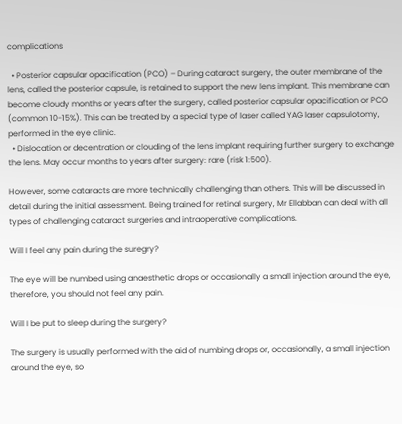complications

  • Posterior capsular opacification (PCO) – During cataract surgery, the outer membrane of the lens, called the posterior capsule, is retained to support the new lens implant. This membrane can become cloudy months or years after the surgery, called posterior capsular opacification or PCO (common 10-15%). This can be treated by a special type of laser called YAG laser capsulotomy, performed in the eye clinic.
  • Dislocation or decentration or clouding of the lens implant requiring further surgery to exchange the lens. May occur months to years after surgery: rare (risk 1:500).

However, some cataracts are more technically challenging than others. This will be discussed in detail during the initial assessment. Being trained for retinal surgery, Mr Ellabban can deal with all types of challenging cataract surgeries and intraoperative complications.

Will I feel any pain during the suregry?

The eye will be numbed using anaesthetic drops or occasionally a small injection around the eye, therefore, you should not feel any pain.

Will I be put to sleep during the surgery?

The surgery is usually performed with the aid of numbing drops or, occasionally, a small injection around the eye, so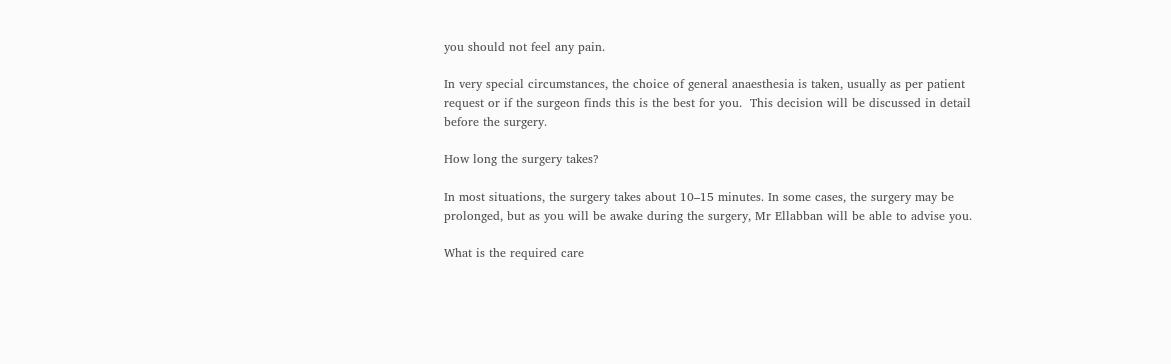you should not feel any pain.

In very special circumstances, the choice of general anaesthesia is taken, usually as per patient request or if the surgeon finds this is the best for you.  This decision will be discussed in detail before the surgery.

How long the surgery takes?

In most situations, the surgery takes about 10–15 minutes. In some cases, the surgery may be prolonged, but as you will be awake during the surgery, Mr Ellabban will be able to advise you.

What is the required care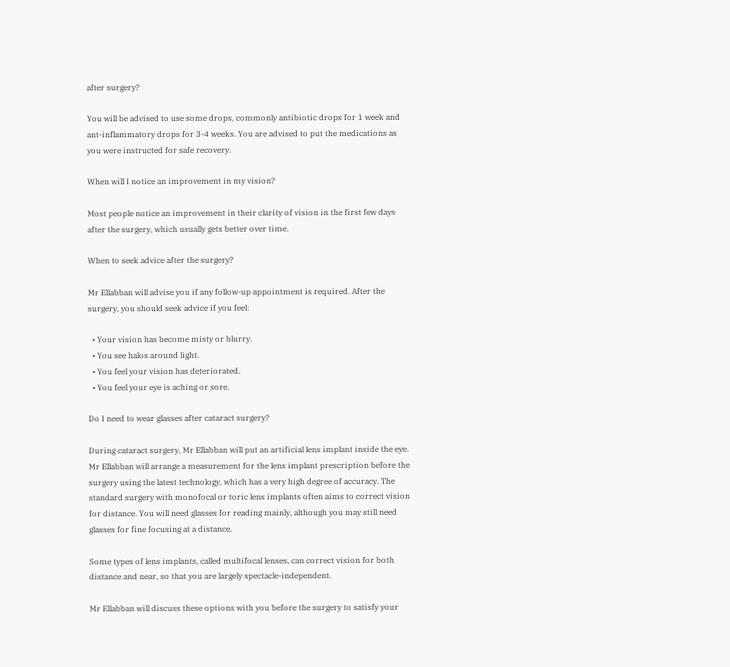after surgery?

You will be advised to use some drops, commonly antibiotic drops for 1 week and ant-inflammatory drops for 3-4 weeks. You are advised to put the medications as you were instructed for safe recovery.

When will I notice an improvement in my vision?

Most people notice an improvement in their clarity of vision in the first few days after the surgery, which usually gets better over time.

When to seek advice after the surgery?

Mr Ellabban will advise you if any follow-up appointment is required. After the surgery, you should seek advice if you feel:

  • Your vision has become misty or blurry.
  • You see halos around light.
  • You feel your vision has deteriorated.
  • You feel your eye is aching or sore.

Do I need to wear glasses after cataract surgery?

During cataract surgery, Mr Ellabban will put an artificial lens implant inside the eye. Mr Ellabban will arrange a measurement for the lens implant prescription before the surgery using the latest technology, which has a very high degree of accuracy. The standard surgery with monofocal or toric lens implants often aims to correct vision for distance. You will need glasses for reading mainly, although you may still need glasses for fine focusing at a distance.

Some types of lens implants, called multifocal lenses, can correct vision for both distance and near, so that you are largely spectacle-independent.

Mr Ellabban will discuss these options with you before the surgery to satisfy your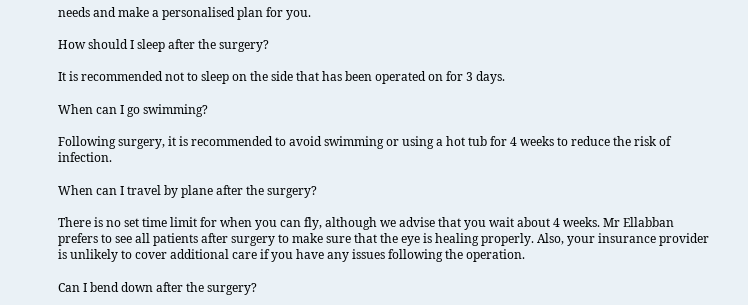needs and make a personalised plan for you.

How should I sleep after the surgery?

It is recommended not to sleep on the side that has been operated on for 3 days.

When can I go swimming?

Following surgery, it is recommended to avoid swimming or using a hot tub for 4 weeks to reduce the risk of infection.

When can I travel by plane after the surgery?

There is no set time limit for when you can fly, although we advise that you wait about 4 weeks. Mr Ellabban prefers to see all patients after surgery to make sure that the eye is healing properly. Also, your insurance provider is unlikely to cover additional care if you have any issues following the operation.

Can I bend down after the surgery?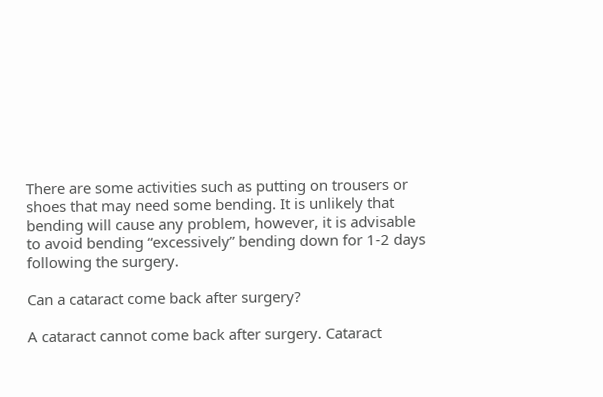There are some activities such as putting on trousers or shoes that may need some bending. It is unlikely that bending will cause any problem, however, it is advisable to avoid bending “excessively” bending down for 1-2 days following the surgery.

Can a cataract come back after surgery?

A cataract cannot come back after surgery. Cataract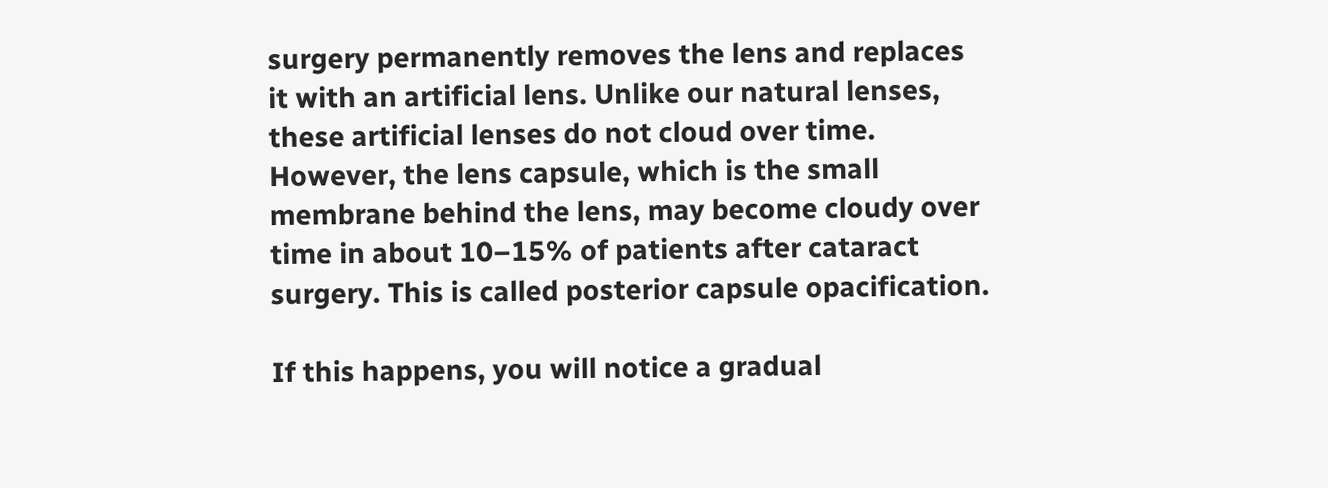surgery permanently removes the lens and replaces it with an artificial lens. Unlike our natural lenses, these artificial lenses do not cloud over time. However, the lens capsule, which is the small membrane behind the lens, may become cloudy over time in about 10–15% of patients after cataract surgery. This is called posterior capsule opacification.

If this happens, you will notice a gradual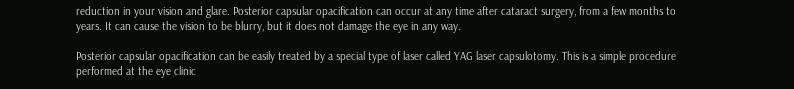reduction in your vision and glare. Posterior capsular opacification can occur at any time after cataract surgery, from a few months to years. It can cause the vision to be blurry, but it does not damage the eye in any way.

Posterior capsular opacification can be easily treated by a special type of laser called YAG laser capsulotomy. This is a simple procedure performed at the eye clinic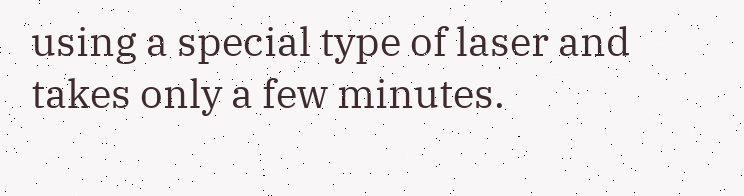using a special type of laser and takes only a few minutes.